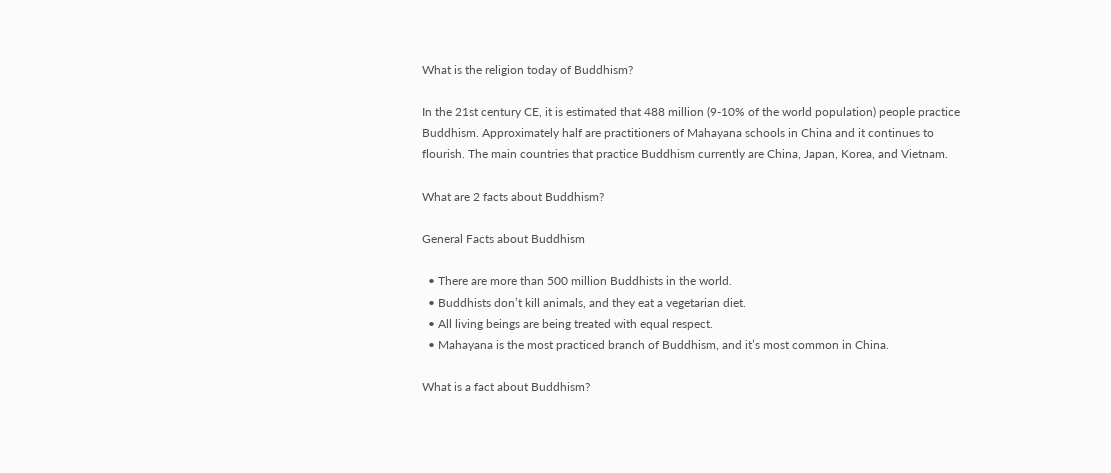What is the religion today of Buddhism?

In the 21st century CE, it is estimated that 488 million (9-10% of the world population) people practice Buddhism. Approximately half are practitioners of Mahayana schools in China and it continues to flourish. The main countries that practice Buddhism currently are China, Japan, Korea, and Vietnam.

What are 2 facts about Buddhism?

General Facts about Buddhism

  • There are more than 500 million Buddhists in the world.
  • Buddhists don’t kill animals, and they eat a vegetarian diet.
  • All living beings are being treated with equal respect.
  • Mahayana is the most practiced branch of Buddhism, and it’s most common in China.

What is a fact about Buddhism?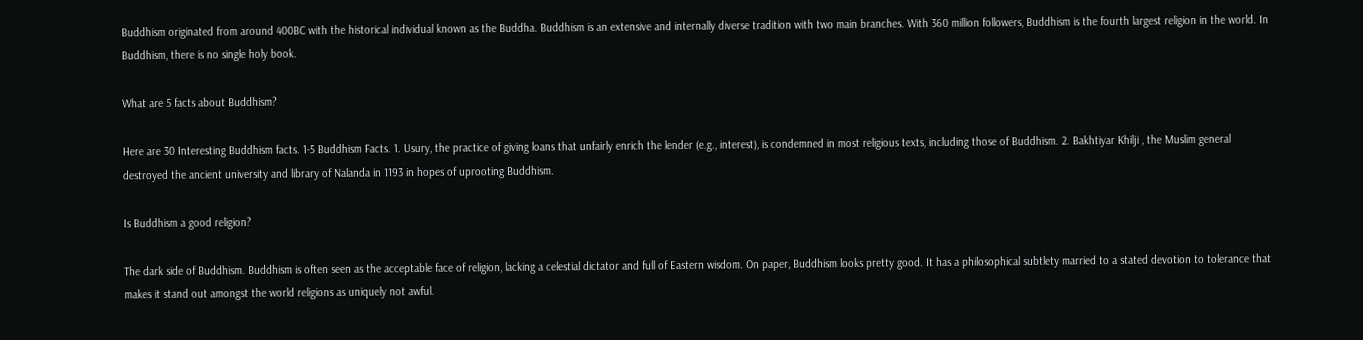Buddhism originated from around 400BC with the historical individual known as the Buddha. Buddhism is an extensive and internally diverse tradition with two main branches. With 360 million followers, Buddhism is the fourth largest religion in the world. In Buddhism, there is no single holy book.

What are 5 facts about Buddhism?

Here are 30 Interesting Buddhism facts. 1-5 Buddhism Facts. 1. Usury, the practice of giving loans that unfairly enrich the lender (e.g., interest), is condemned in most religious texts, including those of Buddhism. 2. Bakhtiyar Khilji , the Muslim general destroyed the ancient university and library of Nalanda in 1193 in hopes of uprooting Buddhism.

Is Buddhism a good religion?

The dark side of Buddhism. Buddhism is often seen as the acceptable face of religion, lacking a celestial dictator and full of Eastern wisdom. On paper, Buddhism looks pretty good. It has a philosophical subtlety married to a stated devotion to tolerance that makes it stand out amongst the world religions as uniquely not awful.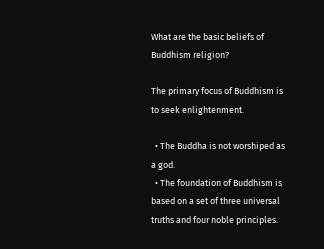What are the basic beliefs of Buddhism religion?

The primary focus of Buddhism is to seek enlightenment.

  • The Buddha is not worshiped as a god.
  • The foundation of Buddhism is based on a set of three universal truths and four noble principles.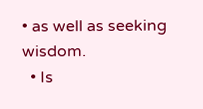• as well as seeking wisdom.
  • Is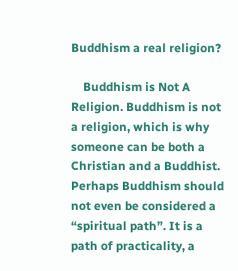Buddhism a real religion?

    Buddhism is Not A Religion. Buddhism is not a religion, which is why someone can be both a Christian and a Buddhist. Perhaps Buddhism should not even be considered a “spiritual path”. It is a path of practicality, a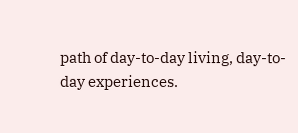path of day-to-day living, day-to-day experiences.